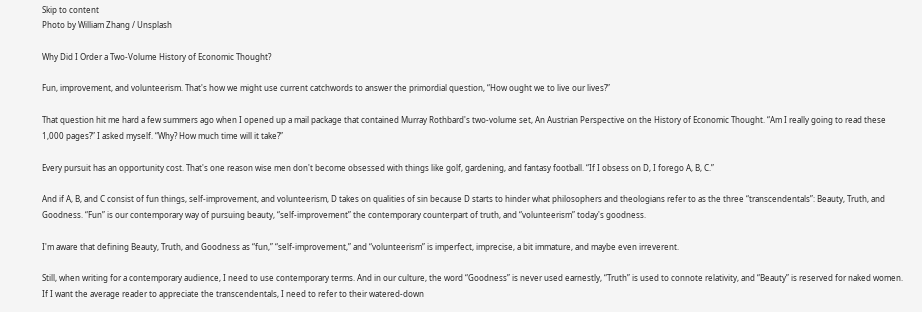Skip to content
Photo by William Zhang / Unsplash

Why Did I Order a Two-Volume History of Economic Thought?

Fun, improvement, and volunteerism. That's how we might use current catchwords to answer the primordial question, “How ought we to live our lives?”

That question hit me hard a few summers ago when I opened up a mail package that contained Murray Rothbard's two-volume set, An Austrian Perspective on the History of Economic Thought. “Am I really going to read these 1,000 pages?” I asked myself. “Why? How much time will it take?”

Every pursuit has an opportunity cost. That's one reason wise men don't become obsessed with things like golf, gardening, and fantasy football. “If I obsess on D, I forego A, B, C.”

And if A, B, and C consist of fun things, self-improvement, and volunteerism, D takes on qualities of sin because D starts to hinder what philosophers and theologians refer to as the three “transcendentals”: Beauty, Truth, and Goodness. “Fun” is our contemporary way of pursuing beauty, “self-improvement” the contemporary counterpart of truth, and “volunteerism” today's goodness.

I'm aware that defining Beauty, Truth, and Goodness as “fun,” “self-improvement,” and “volunteerism” is imperfect, imprecise, a bit immature, and maybe even irreverent.

Still, when writing for a contemporary audience, I need to use contemporary terms. And in our culture, the word “Goodness” is never used earnestly, “Truth” is used to connote relativity, and “Beauty” is reserved for naked women. If I want the average reader to appreciate the transcendentals, I need to refer to their watered-down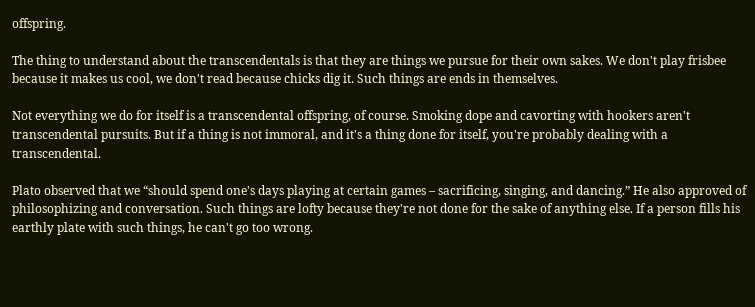offspring.

The thing to understand about the transcendentals is that they are things we pursue for their own sakes. We don't play frisbee because it makes us cool, we don't read because chicks dig it. Such things are ends in themselves.

Not everything we do for itself is a transcendental offspring, of course. Smoking dope and cavorting with hookers aren't transcendental pursuits. But if a thing is not immoral, and it's a thing done for itself, you're probably dealing with a transcendental.

Plato observed that we “should spend one's days playing at certain games – sacrificing, singing, and dancing.” He also approved of philosophizing and conversation. Such things are lofty because they're not done for the sake of anything else. If a person fills his earthly plate with such things, he can't go too wrong.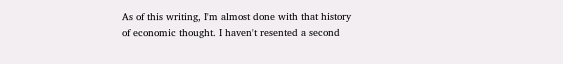As of this writing, I'm almost done with that history of economic thought. I haven't resented a second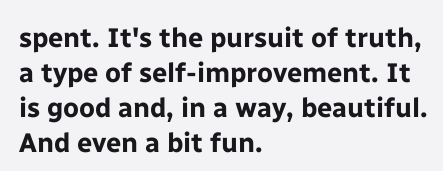spent. It's the pursuit of truth, a type of self-improvement. It is good and, in a way, beautiful. And even a bit fun.